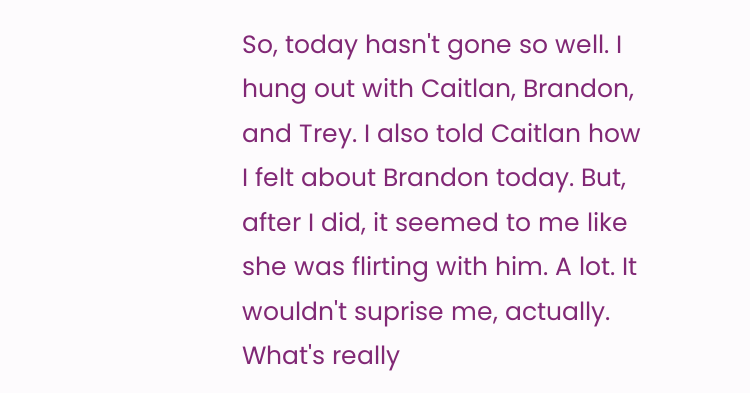So, today hasn't gone so well. I hung out with Caitlan, Brandon, and Trey. I also told Caitlan how I felt about Brandon today. But, after I did, it seemed to me like she was flirting with him. A lot. It wouldn't suprise me, actually. What's really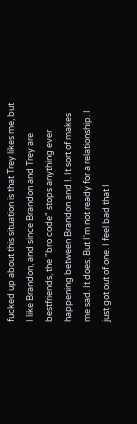fucked up about this situation is that Trey likes me, but I like Brandon, and since Brandon and Trey are bestfriends, the "bro code" stops anything ever happening between Brandon and I. It sort of makes me sad. It does. But I'm not ready for a relationship. I just got out of one. I feel bad that I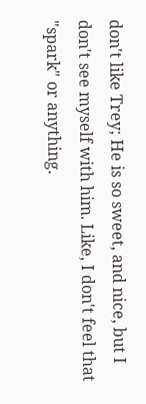don't like Trey; He is so sweet, and nice, but I don't see myself with him. Like, I don't feel that "spark" or anything.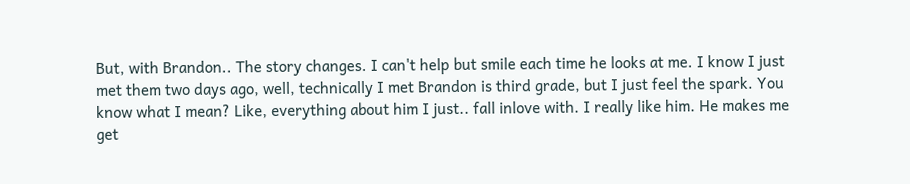But, with Brandon.. The story changes. I can't help but smile each time he looks at me. I know I just met them two days ago, well, technically I met Brandon is third grade, but I just feel the spark. You know what I mean? Like, everything about him I just.. fall inlove with. I really like him. He makes me get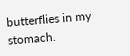butterflies in my stomach.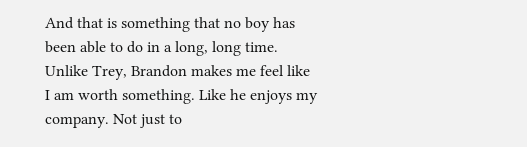And that is something that no boy has been able to do in a long, long time. Unlike Trey, Brandon makes me feel like I am worth something. Like he enjoys my company. Not just to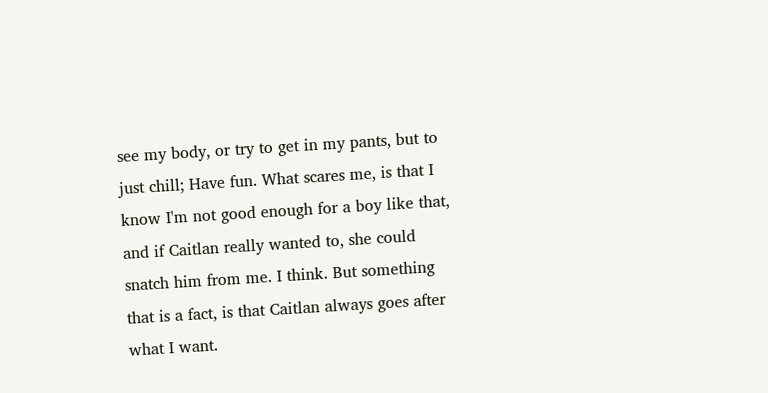see my body, or try to get in my pants, but to just chill; Have fun. What scares me, is that I know I'm not good enough for a boy like that, and if Caitlan really wanted to, she could snatch him from me. I think. But something that is a fact, is that Caitlan always goes after what I want.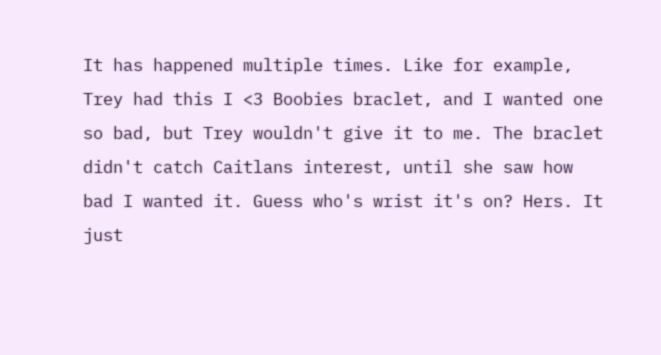It has happened multiple times. Like for example, Trey had this I <3 Boobies braclet, and I wanted one so bad, but Trey wouldn't give it to me. The braclet didn't catch Caitlans interest, until she saw how bad I wanted it. Guess who's wrist it's on? Hers. It just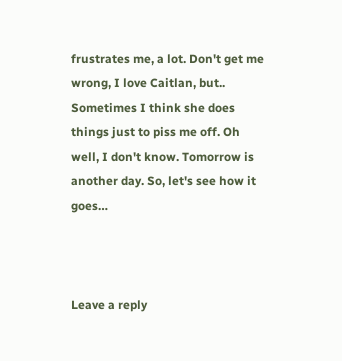frustrates me, a lot. Don't get me wrong, I love Caitlan, but.. Sometimes I think she does things just to piss me off. Oh well, I don't know. Tomorrow is another day. So, let's see how it goes…



Leave a reply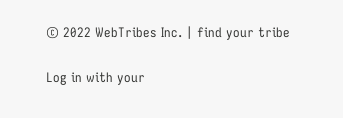© 2022 WebTribes Inc. | find your tribe

Log in with your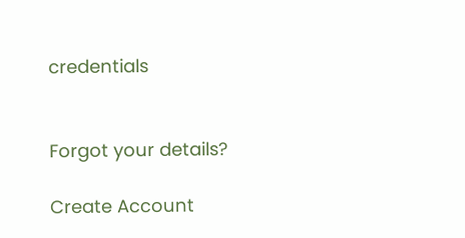credentials


Forgot your details?

Create Account